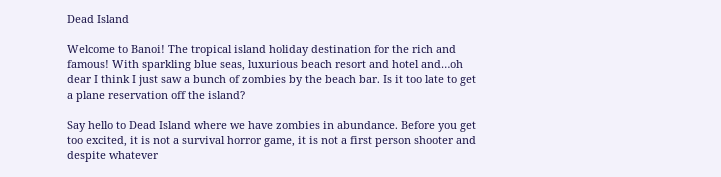Dead Island

Welcome to Banoi! The tropical island holiday destination for the rich and famous! With sparkling blue seas, luxurious beach resort and hotel and…oh dear I think I just saw a bunch of zombies by the beach bar. Is it too late to get a plane reservation off the island?

Say hello to Dead Island where we have zombies in abundance. Before you get too excited, it is not a survival horror game, it is not a first person shooter and despite whatever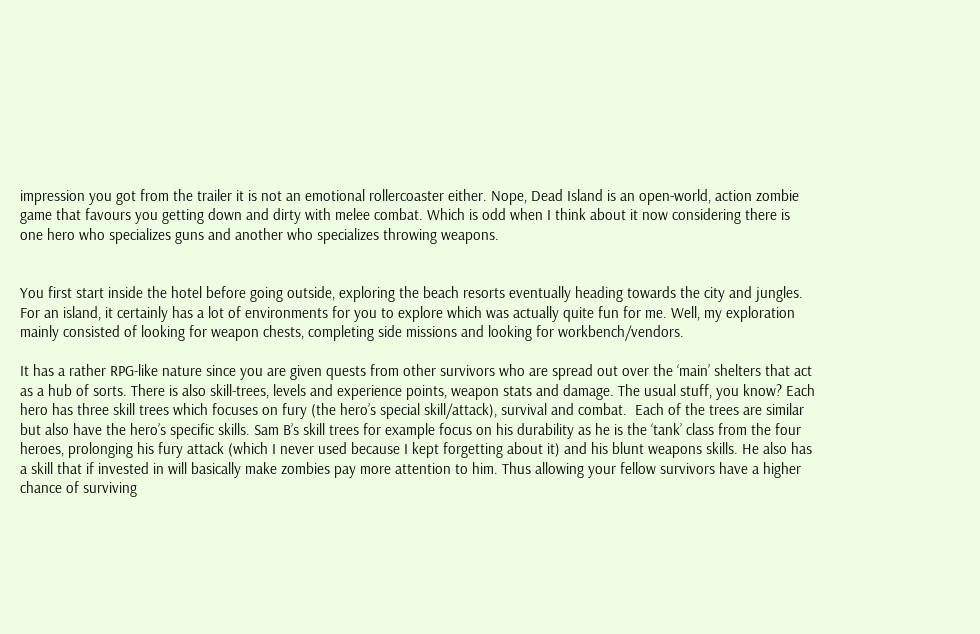impression you got from the trailer it is not an emotional rollercoaster either. Nope, Dead Island is an open-world, action zombie game that favours you getting down and dirty with melee combat. Which is odd when I think about it now considering there is one hero who specializes guns and another who specializes throwing weapons.


You first start inside the hotel before going outside, exploring the beach resorts eventually heading towards the city and jungles. For an island, it certainly has a lot of environments for you to explore which was actually quite fun for me. Well, my exploration mainly consisted of looking for weapon chests, completing side missions and looking for workbench/vendors.

It has a rather RPG-like nature since you are given quests from other survivors who are spread out over the ‘main’ shelters that act as a hub of sorts. There is also skill-trees, levels and experience points, weapon stats and damage. The usual stuff, you know? Each hero has three skill trees which focuses on fury (the hero’s special skill/attack), survival and combat.  Each of the trees are similar but also have the hero’s specific skills. Sam B’s skill trees for example focus on his durability as he is the ‘tank’ class from the four heroes, prolonging his fury attack (which I never used because I kept forgetting about it) and his blunt weapons skills. He also has a skill that if invested in will basically make zombies pay more attention to him. Thus allowing your fellow survivors have a higher chance of surviving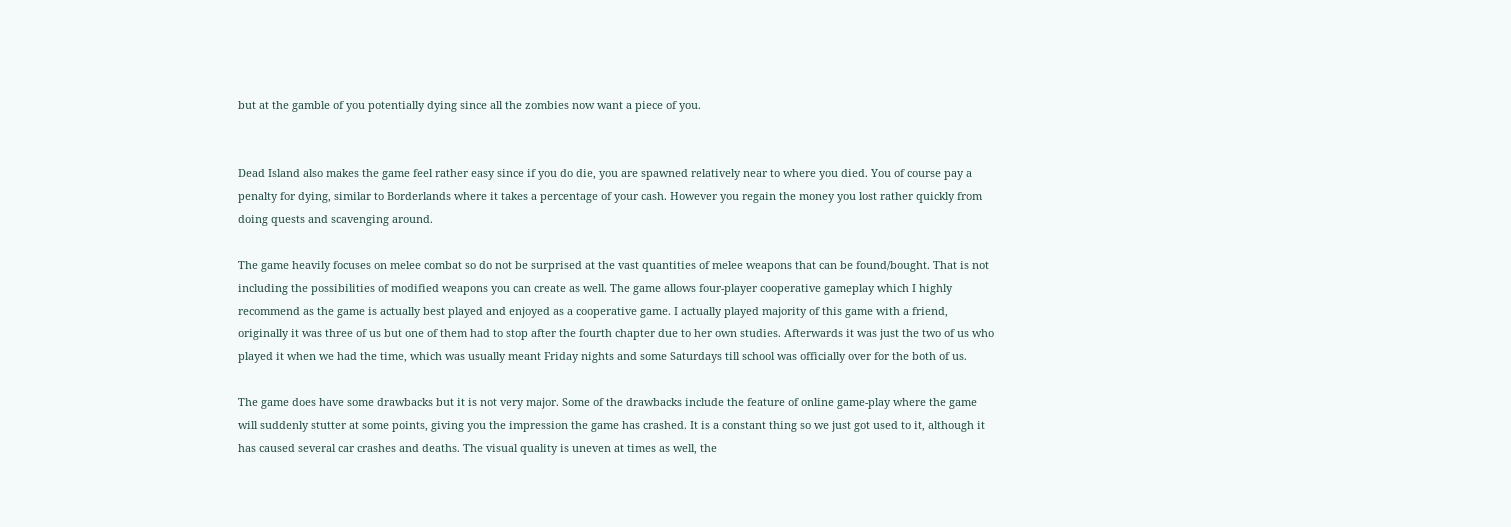but at the gamble of you potentially dying since all the zombies now want a piece of you.


Dead Island also makes the game feel rather easy since if you do die, you are spawned relatively near to where you died. You of course pay a penalty for dying, similar to Borderlands where it takes a percentage of your cash. However you regain the money you lost rather quickly from doing quests and scavenging around.

The game heavily focuses on melee combat so do not be surprised at the vast quantities of melee weapons that can be found/bought. That is not including the possibilities of modified weapons you can create as well. The game allows four-player cooperative gameplay which I highly recommend as the game is actually best played and enjoyed as a cooperative game. I actually played majority of this game with a friend, originally it was three of us but one of them had to stop after the fourth chapter due to her own studies. Afterwards it was just the two of us who played it when we had the time, which was usually meant Friday nights and some Saturdays till school was officially over for the both of us.

The game does have some drawbacks but it is not very major. Some of the drawbacks include the feature of online game-play where the game will suddenly stutter at some points, giving you the impression the game has crashed. It is a constant thing so we just got used to it, although it has caused several car crashes and deaths. The visual quality is uneven at times as well, the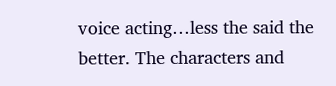voice acting…less the said the better. The characters and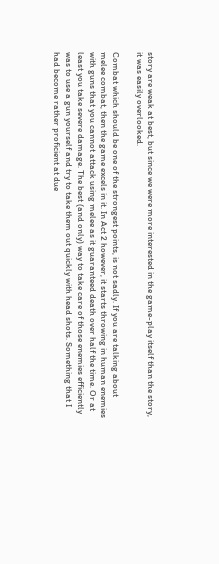story are weak at best, but since we were more interested in the game-play itself than the story, it was easily overlooked.

Combat which should be one of the strongest points, is not sadly. If you are talking about melee combat, then the game excels in it. In Act 2 however, it starts throwing in human enemies with guns that you cannot attack using melee as it guaranteed death over half the time. Or at least you take severe damage. The best (and only) way to take care of those enemies efficiently was to use a gun yourself and try to take them out quickly with head shots. Something that I had become rather proficient at due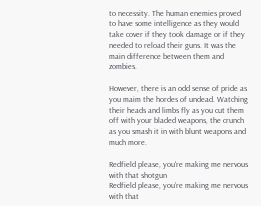to necessity. The human enemies proved to have some intelligence as they would take cover if they took damage or if they needed to reload their guns. It was the main difference between them and zombies.

However, there is an odd sense of pride as you maim the hordes of undead. Watching their heads and limbs fly as you cut them off with your bladed weapons, the crunch as you smash it in with blunt weapons and much more.

Redfield please, you're making me nervous with that shotgun
Redfield please, you’re making me nervous with that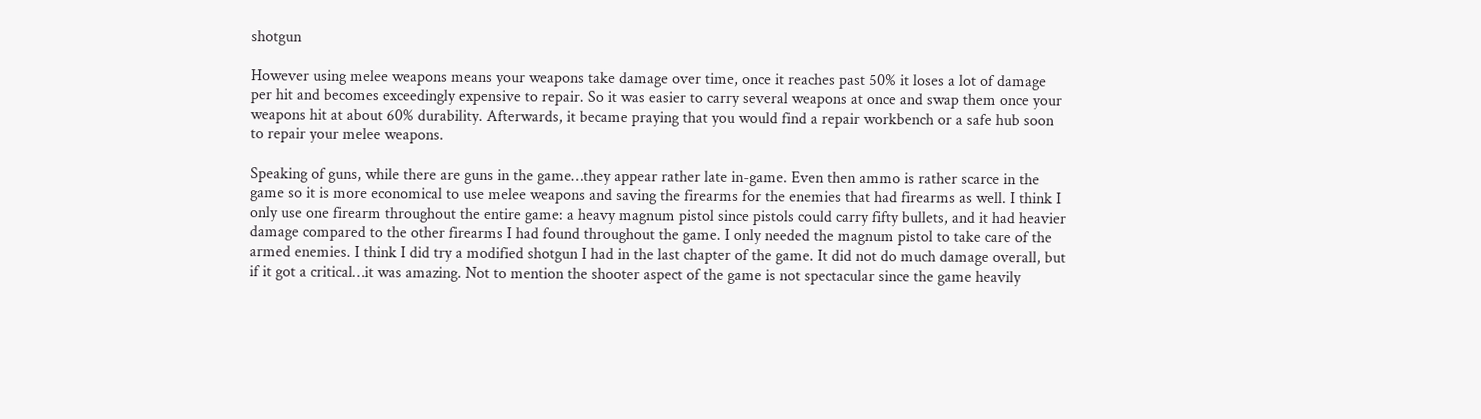shotgun

However using melee weapons means your weapons take damage over time, once it reaches past 50% it loses a lot of damage per hit and becomes exceedingly expensive to repair. So it was easier to carry several weapons at once and swap them once your weapons hit at about 60% durability. Afterwards, it became praying that you would find a repair workbench or a safe hub soon to repair your melee weapons.

Speaking of guns, while there are guns in the game…they appear rather late in-game. Even then ammo is rather scarce in the game so it is more economical to use melee weapons and saving the firearms for the enemies that had firearms as well. I think I only use one firearm throughout the entire game: a heavy magnum pistol since pistols could carry fifty bullets, and it had heavier damage compared to the other firearms I had found throughout the game. I only needed the magnum pistol to take care of the armed enemies. I think I did try a modified shotgun I had in the last chapter of the game. It did not do much damage overall, but if it got a critical…it was amazing. Not to mention the shooter aspect of the game is not spectacular since the game heavily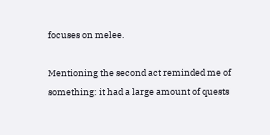focuses on melee.

Mentioning the second act reminded me of something: it had a large amount of quests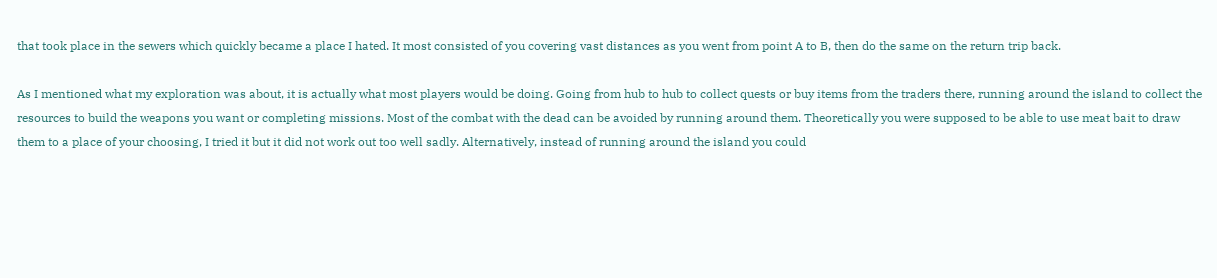that took place in the sewers which quickly became a place I hated. It most consisted of you covering vast distances as you went from point A to B, then do the same on the return trip back.

As I mentioned what my exploration was about, it is actually what most players would be doing. Going from hub to hub to collect quests or buy items from the traders there, running around the island to collect the resources to build the weapons you want or completing missions. Most of the combat with the dead can be avoided by running around them. Theoretically you were supposed to be able to use meat bait to draw them to a place of your choosing, I tried it but it did not work out too well sadly. Alternatively, instead of running around the island you could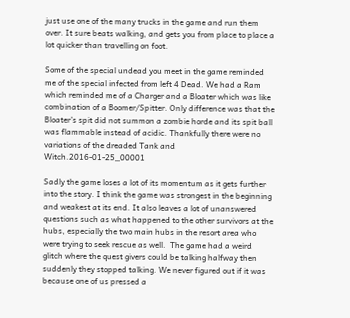just use one of the many trucks in the game and run them over. It sure beats walking, and gets you from place to place a lot quicker than travelling on foot.

Some of the special undead you meet in the game reminded me of the special infected from left 4 Dead. We had a Ram which reminded me of a Charger and a Bloater which was like combination of a Boomer/Spitter. Only difference was that the Bloater’s spit did not summon a zombie horde and its spit ball was flammable instead of acidic. Thankfully there were no variations of the dreaded Tank and Witch.2016-01-25_00001

Sadly the game loses a lot of its momentum as it gets further into the story. I think the game was strongest in the beginning and weakest at its end. It also leaves a lot of unanswered questions such as what happened to the other survivors at the hubs, especially the two main hubs in the resort area who were trying to seek rescue as well.  The game had a weird glitch where the quest givers could be talking halfway then suddenly they stopped talking. We never figured out if it was because one of us pressed a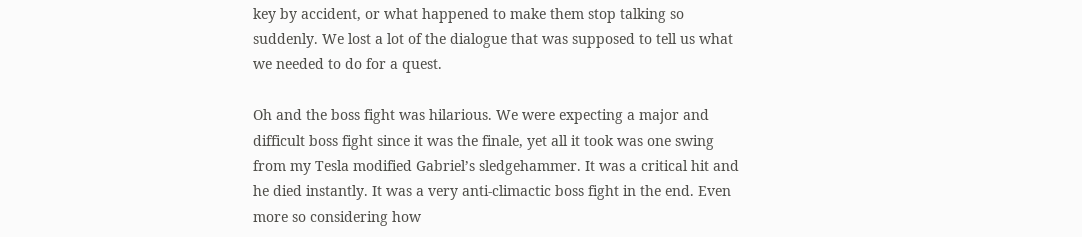key by accident, or what happened to make them stop talking so suddenly. We lost a lot of the dialogue that was supposed to tell us what we needed to do for a quest.

Oh and the boss fight was hilarious. We were expecting a major and difficult boss fight since it was the finale, yet all it took was one swing from my Tesla modified Gabriel’s sledgehammer. It was a critical hit and he died instantly. It was a very anti-climactic boss fight in the end. Even more so considering how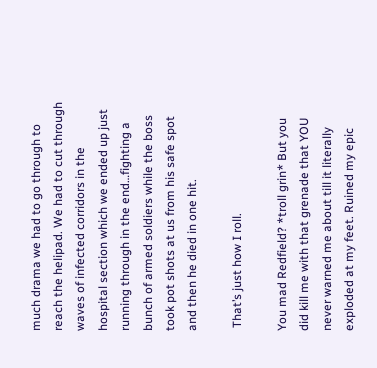much drama we had to go through to reach the helipad. We had to cut through waves of infected corridors in the hospital section which we ended up just running through in the end…fighting a bunch of armed soldiers while the boss took pot shots at us from his safe spot and then he died in one hit.

 That’s just how I roll.

You mad Redfield? *troll grin* But you did kill me with that grenade that YOU never warned me about till it literally exploded at my feet. Ruined my epic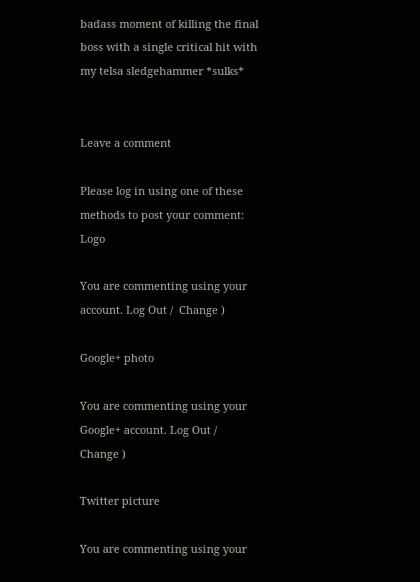badass moment of killing the final boss with a single critical hit with my telsa sledgehammer *sulks*


Leave a comment

Please log in using one of these methods to post your comment: Logo

You are commenting using your account. Log Out /  Change )

Google+ photo

You are commenting using your Google+ account. Log Out /  Change )

Twitter picture

You are commenting using your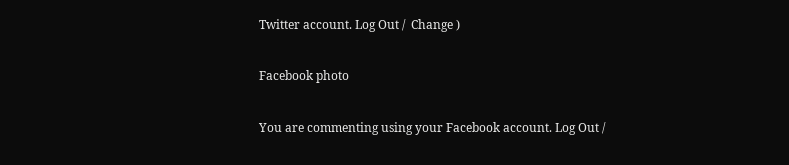Twitter account. Log Out /  Change )

Facebook photo

You are commenting using your Facebook account. Log Out /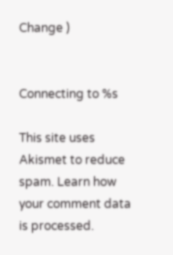Change )


Connecting to %s

This site uses Akismet to reduce spam. Learn how your comment data is processed.